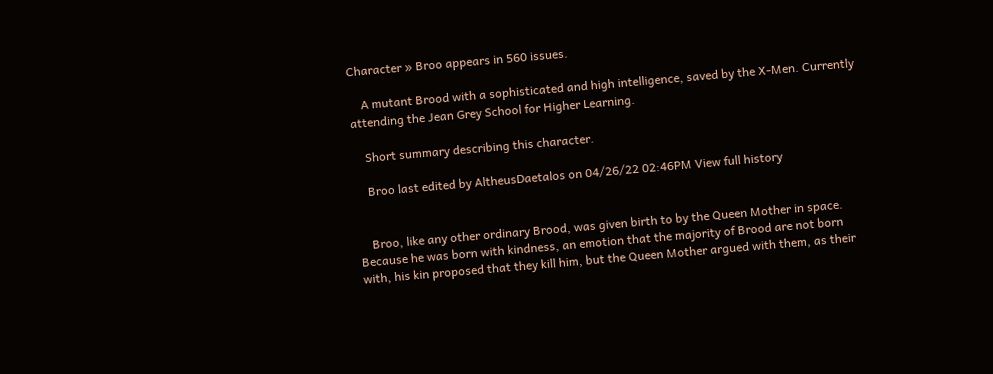Character » Broo appears in 560 issues.

    A mutant Brood with a sophisticated and high intelligence, saved by the X-Men. Currently attending the Jean Grey School for Higher Learning.

    Short summary describing this character.

    Broo last edited by AltheusDaetalos on 04/26/22 02:46PM View full history


    Broo, like any other ordinary Brood, was given birth to by the Queen Mother in space. Because he was born with kindness, an emotion that the majority of Brood are not born with, his kin proposed that they kill him, but the Queen Mother argued with them, as their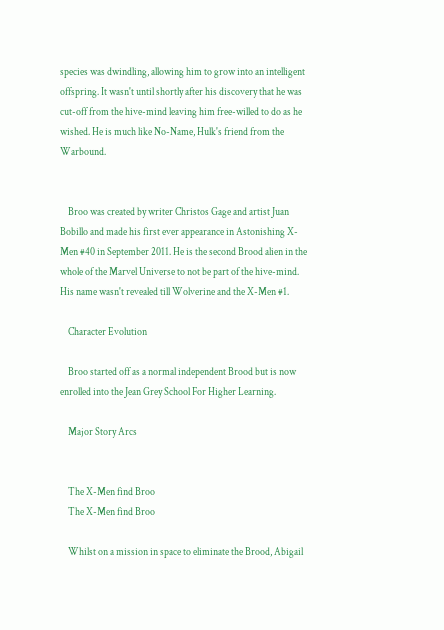species was dwindling, allowing him to grow into an intelligent offspring. It wasn't until shortly after his discovery that he was cut-off from the hive-mind leaving him free-willed to do as he wished. He is much like No-Name, Hulk's friend from the Warbound.


    Broo was created by writer Christos Gage and artist Juan Bobillo and made his first ever appearance in Astonishing X-Men #40 in September 2011. He is the second Brood alien in the whole of the Marvel Universe to not be part of the hive-mind. His name wasn't revealed till Wolverine and the X-Men #1.

    Character Evolution

    Broo started off as a normal independent Brood but is now enrolled into the Jean Grey School For Higher Learning.

    Major Story Arcs


    The X-Men find Broo
    The X-Men find Broo

    Whilst on a mission in space to eliminate the Brood, Abigail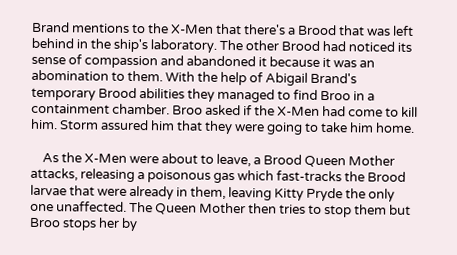Brand mentions to the X-Men that there's a Brood that was left behind in the ship's laboratory. The other Brood had noticed its sense of compassion and abandoned it because it was an abomination to them. With the help of Abigail Brand's temporary Brood abilities they managed to find Broo in a containment chamber. Broo asked if the X-Men had come to kill him. Storm assured him that they were going to take him home.

    As the X-Men were about to leave, a Brood Queen Mother attacks, releasing a poisonous gas which fast-tracks the Brood larvae that were already in them, leaving Kitty Pryde the only one unaffected. The Queen Mother then tries to stop them but Broo stops her by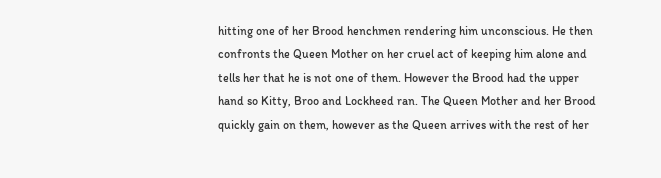hitting one of her Brood henchmen rendering him unconscious. He then confronts the Queen Mother on her cruel act of keeping him alone and tells her that he is not one of them. However the Brood had the upper hand so Kitty, Broo and Lockheed ran. The Queen Mother and her Brood quickly gain on them, however as the Queen arrives with the rest of her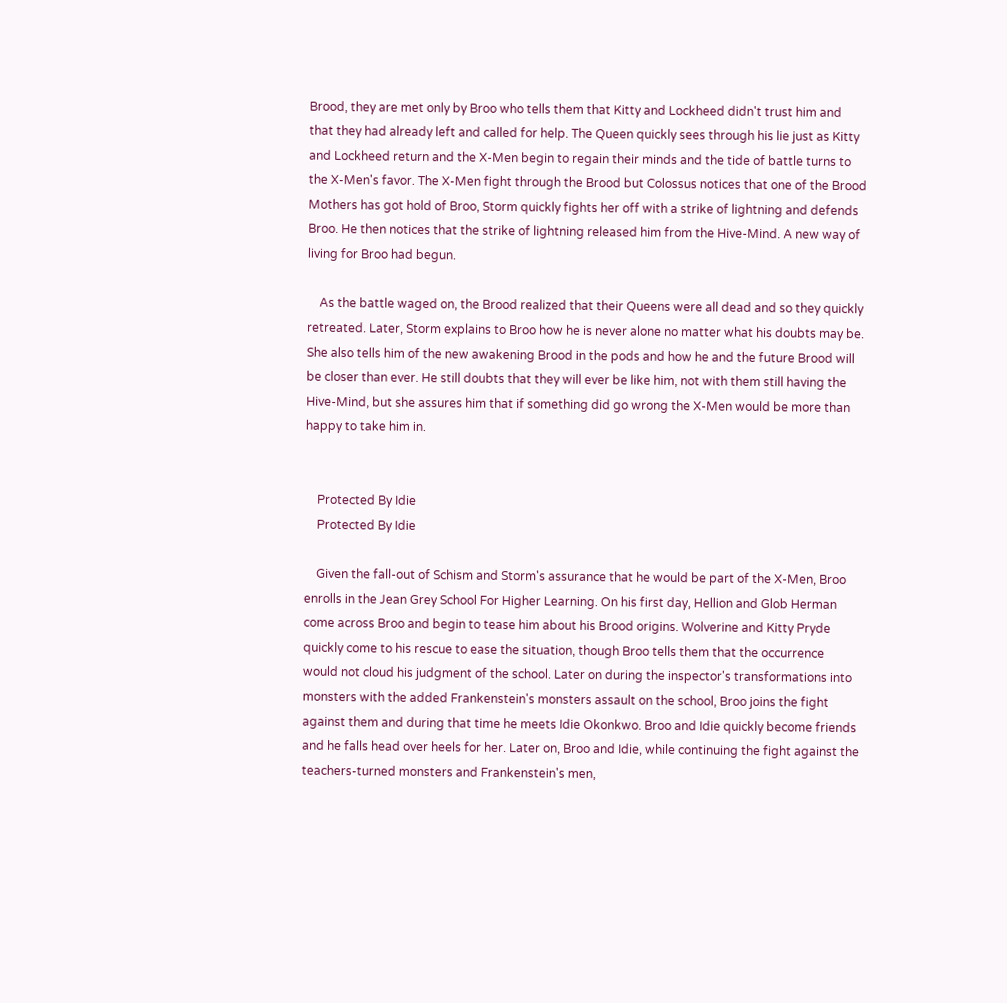Brood, they are met only by Broo who tells them that Kitty and Lockheed didn't trust him and that they had already left and called for help. The Queen quickly sees through his lie just as Kitty and Lockheed return and the X-Men begin to regain their minds and the tide of battle turns to the X-Men's favor. The X-Men fight through the Brood but Colossus notices that one of the Brood Mothers has got hold of Broo, Storm quickly fights her off with a strike of lightning and defends Broo. He then notices that the strike of lightning released him from the Hive-Mind. A new way of living for Broo had begun.

    As the battle waged on, the Brood realized that their Queens were all dead and so they quickly retreated. Later, Storm explains to Broo how he is never alone no matter what his doubts may be. She also tells him of the new awakening Brood in the pods and how he and the future Brood will be closer than ever. He still doubts that they will ever be like him, not with them still having the Hive-Mind, but she assures him that if something did go wrong the X-Men would be more than happy to take him in.


    Protected By Idie
    Protected By Idie

    Given the fall-out of Schism and Storm's assurance that he would be part of the X-Men, Broo enrolls in the Jean Grey School For Higher Learning. On his first day, Hellion and Glob Herman come across Broo and begin to tease him about his Brood origins. Wolverine and Kitty Pryde quickly come to his rescue to ease the situation, though Broo tells them that the occurrence would not cloud his judgment of the school. Later on during the inspector's transformations into monsters with the added Frankenstein's monsters assault on the school, Broo joins the fight against them and during that time he meets Idie Okonkwo. Broo and Idie quickly become friends and he falls head over heels for her. Later on, Broo and Idie, while continuing the fight against the teachers-turned monsters and Frankenstein's men,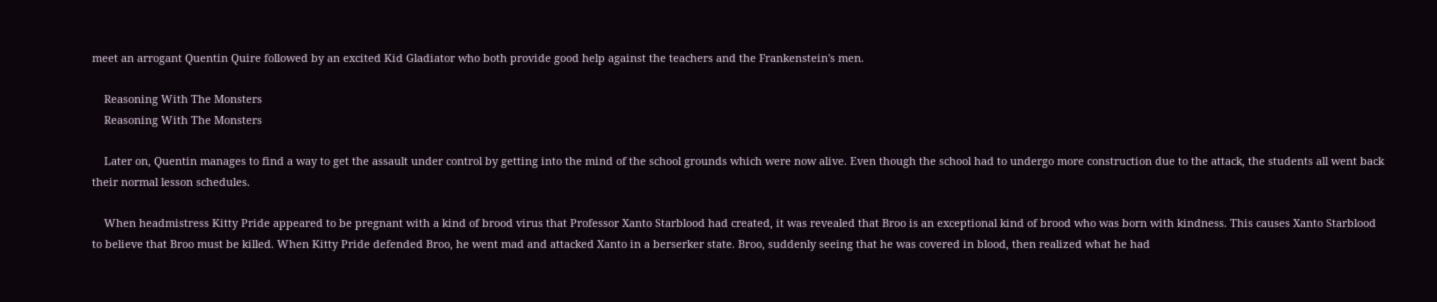meet an arrogant Quentin Quire followed by an excited Kid Gladiator who both provide good help against the teachers and the Frankenstein's men.

    Reasoning With The Monsters
    Reasoning With The Monsters

    Later on, Quentin manages to find a way to get the assault under control by getting into the mind of the school grounds which were now alive. Even though the school had to undergo more construction due to the attack, the students all went back their normal lesson schedules.

    When headmistress Kitty Pride appeared to be pregnant with a kind of brood virus that Professor Xanto Starblood had created, it was revealed that Broo is an exceptional kind of brood who was born with kindness. This causes Xanto Starblood to believe that Broo must be killed. When Kitty Pride defended Broo, he went mad and attacked Xanto in a berserker state. Broo, suddenly seeing that he was covered in blood, then realized what he had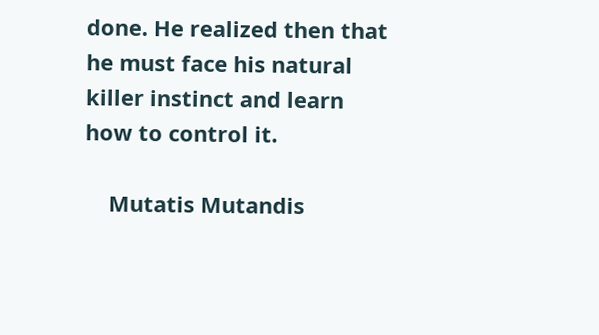done. He realized then that he must face his natural killer instinct and learn how to control it.

    Mutatis Mutandis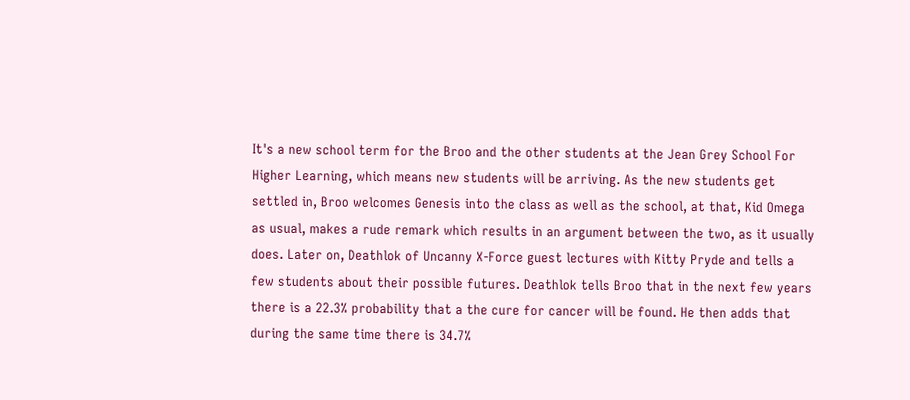It's a new school term for the Broo and the other students at the Jean Grey School For Higher Learning, which means new students will be arriving. As the new students get settled in, Broo welcomes Genesis into the class as well as the school, at that, Kid Omega as usual, makes a rude remark which results in an argument between the two, as it usually does. Later on, Deathlok of Uncanny X-Force guest lectures with Kitty Pryde and tells a few students about their possible futures. Deathlok tells Broo that in the next few years there is a 22.3% probability that a the cure for cancer will be found. He then adds that during the same time there is 34.7%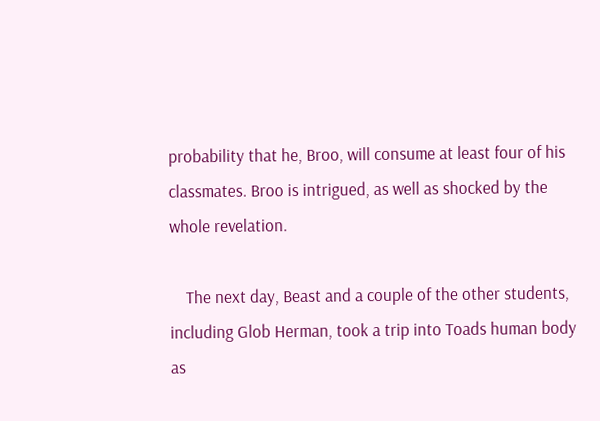probability that he, Broo, will consume at least four of his classmates. Broo is intrigued, as well as shocked by the whole revelation.

    The next day, Beast and a couple of the other students, including Glob Herman, took a trip into Toads human body as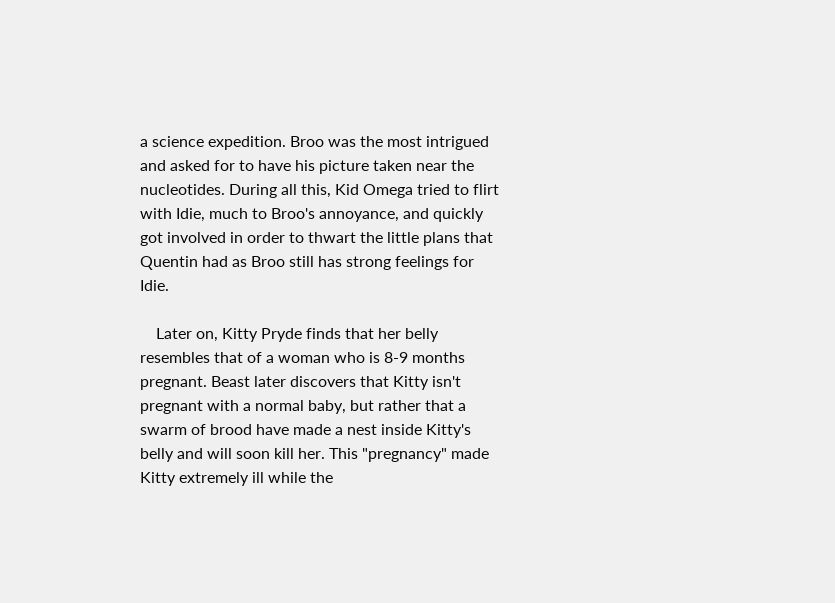a science expedition. Broo was the most intrigued and asked for to have his picture taken near the nucleotides. During all this, Kid Omega tried to flirt with Idie, much to Broo's annoyance, and quickly got involved in order to thwart the little plans that Quentin had as Broo still has strong feelings for Idie.

    Later on, Kitty Pryde finds that her belly resembles that of a woman who is 8-9 months pregnant. Beast later discovers that Kitty isn't pregnant with a normal baby, but rather that a swarm of brood have made a nest inside Kitty's belly and will soon kill her. This "pregnancy" made Kitty extremely ill while the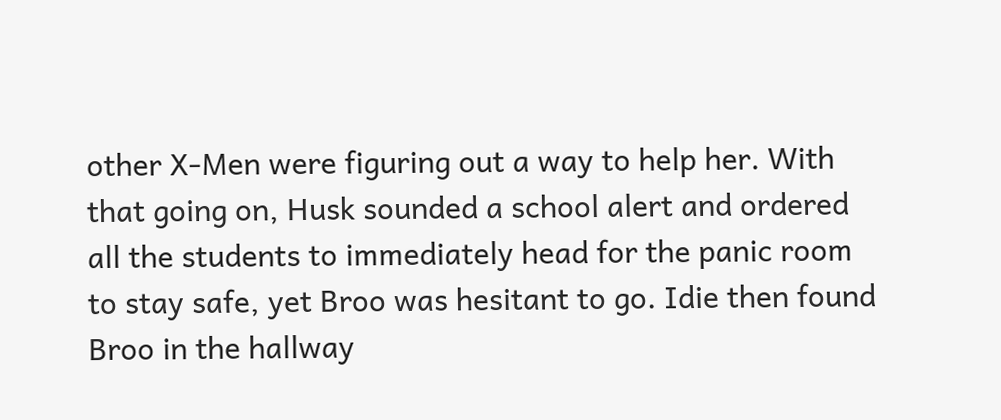other X-Men were figuring out a way to help her. With that going on, Husk sounded a school alert and ordered all the students to immediately head for the panic room to stay safe, yet Broo was hesitant to go. Idie then found Broo in the hallway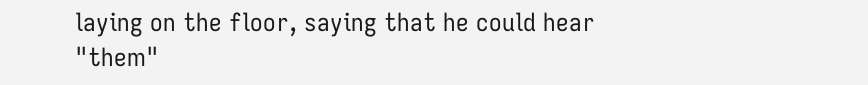laying on the floor, saying that he could hear "them"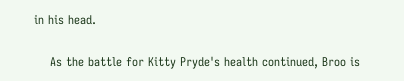in his head.

    As the battle for Kitty Pryde's health continued, Broo is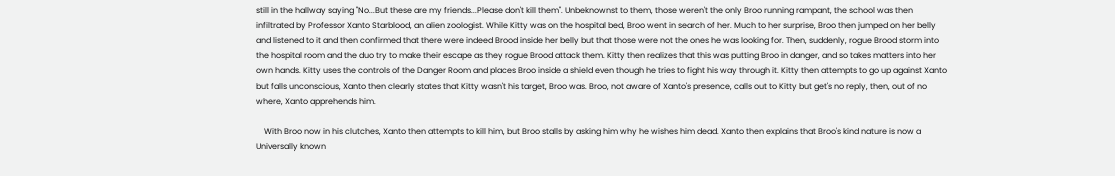still in the hallway saying "No...But these are my friends...Please don't kill them". Unbeknownst to them, those weren't the only Broo running rampant, the school was then infiltrated by Professor Xanto Starblood, an alien zoologist. While Kitty was on the hospital bed, Broo went in search of her. Much to her surprise, Broo then jumped on her belly and listened to it and then confirmed that there were indeed Brood inside her belly but that those were not the ones he was looking for. Then, suddenly, rogue Brood storm into the hospital room and the duo try to make their escape as they rogue Brood attack them. Kitty then realizes that this was putting Broo in danger, and so takes matters into her own hands. Kitty uses the controls of the Danger Room and places Broo inside a shield even though he tries to fight his way through it. Kitty then attempts to go up against Xanto but falls unconscious, Xanto then clearly states that Kitty wasn't his target, Broo was. Broo, not aware of Xanto's presence, calls out to Kitty but get's no reply, then, out of no where, Xanto apprehends him.

    With Broo now in his clutches, Xanto then attempts to kill him, but Broo stalls by asking him why he wishes him dead. Xanto then explains that Broo's kind nature is now a Universally known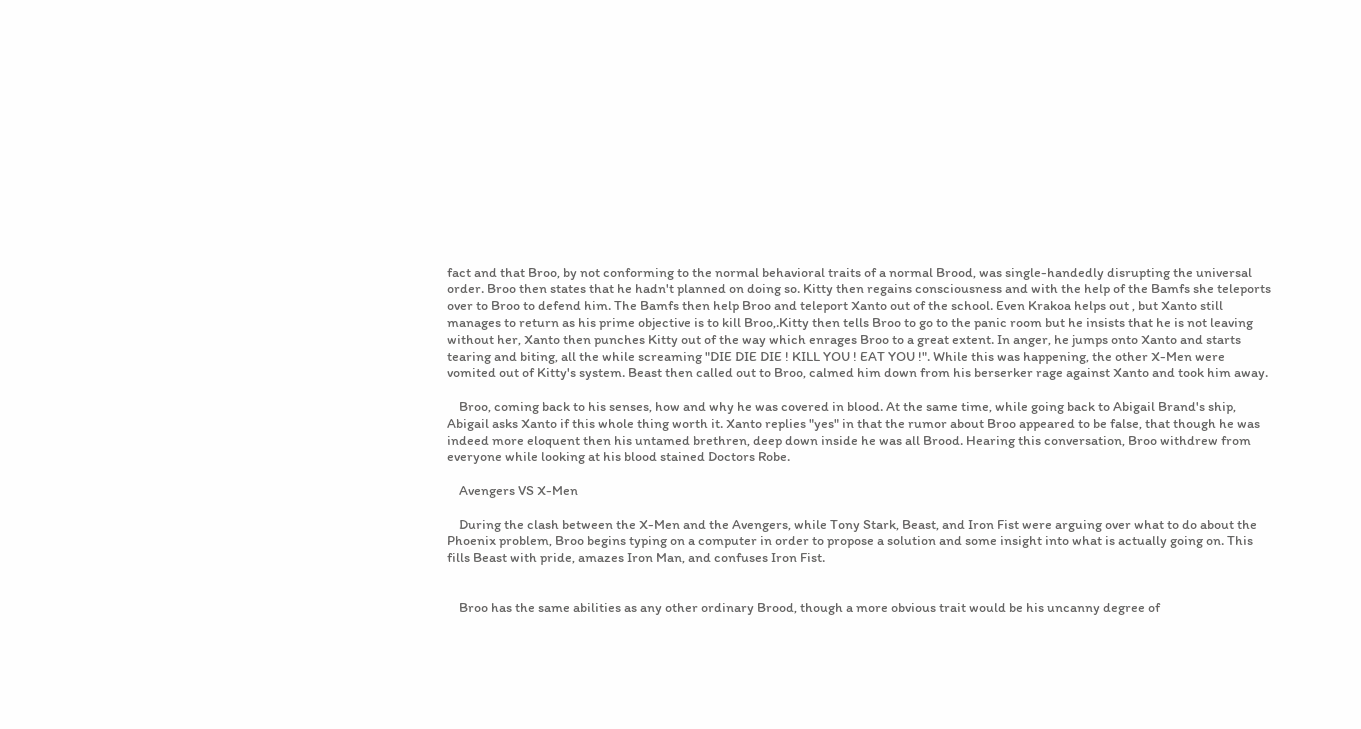fact and that Broo, by not conforming to the normal behavioral traits of a normal Brood, was single-handedly disrupting the universal order. Broo then states that he hadn't planned on doing so. Kitty then regains consciousness and with the help of the Bamfs she teleports over to Broo to defend him. The Bamfs then help Broo and teleport Xanto out of the school. Even Krakoa helps out , but Xanto still manages to return as his prime objective is to kill Broo,.Kitty then tells Broo to go to the panic room but he insists that he is not leaving without her, Xanto then punches Kitty out of the way which enrages Broo to a great extent. In anger, he jumps onto Xanto and starts tearing and biting, all the while screaming "DIE DIE DIE ! KILL YOU ! EAT YOU !". While this was happening, the other X-Men were vomited out of Kitty's system. Beast then called out to Broo, calmed him down from his berserker rage against Xanto and took him away.

    Broo, coming back to his senses, how and why he was covered in blood. At the same time, while going back to Abigail Brand's ship, Abigail asks Xanto if this whole thing worth it. Xanto replies "yes" in that the rumor about Broo appeared to be false, that though he was indeed more eloquent then his untamed brethren, deep down inside he was all Brood. Hearing this conversation, Broo withdrew from everyone while looking at his blood stained Doctors Robe.

    Avengers VS X-Men

    During the clash between the X-Men and the Avengers, while Tony Stark, Beast, and Iron Fist were arguing over what to do about the Phoenix problem, Broo begins typing on a computer in order to propose a solution and some insight into what is actually going on. This fills Beast with pride, amazes Iron Man, and confuses Iron Fist.


    Broo has the same abilities as any other ordinary Brood, though a more obvious trait would be his uncanny degree of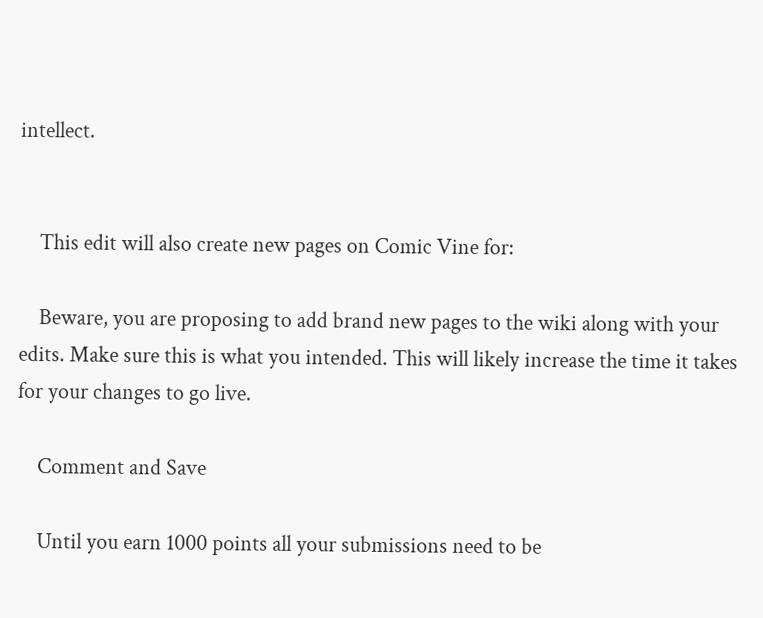intellect.


    This edit will also create new pages on Comic Vine for:

    Beware, you are proposing to add brand new pages to the wiki along with your edits. Make sure this is what you intended. This will likely increase the time it takes for your changes to go live.

    Comment and Save

    Until you earn 1000 points all your submissions need to be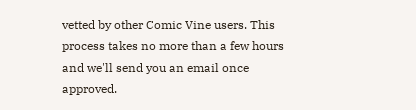vetted by other Comic Vine users. This process takes no more than a few hours and we'll send you an email once approved.